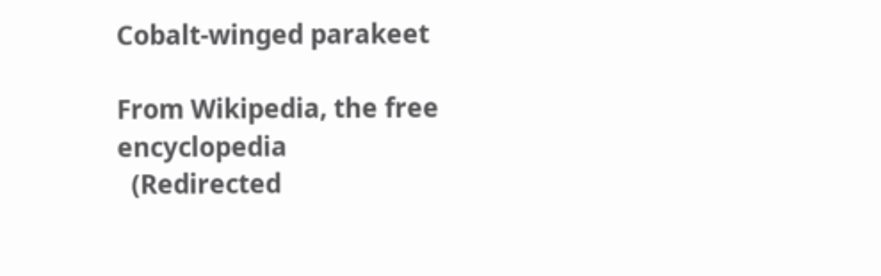Cobalt-winged parakeet

From Wikipedia, the free encyclopedia
  (Redirected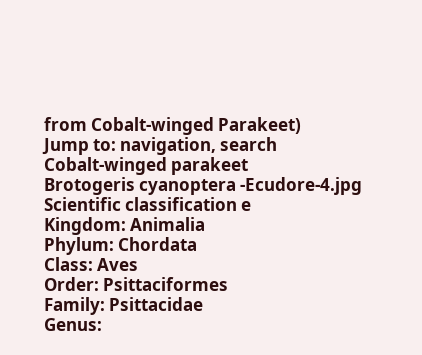from Cobalt-winged Parakeet)
Jump to: navigation, search
Cobalt-winged parakeet
Brotogeris cyanoptera -Ecudore-4.jpg
Scientific classification e
Kingdom: Animalia
Phylum: Chordata
Class: Aves
Order: Psittaciformes
Family: Psittacidae
Genus: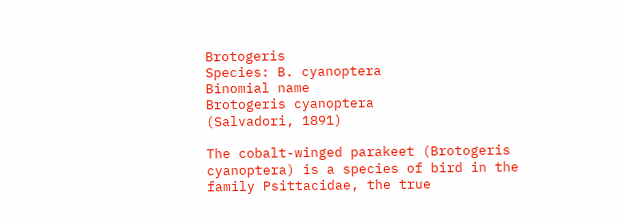Brotogeris
Species: B. cyanoptera
Binomial name
Brotogeris cyanoptera
(Salvadori, 1891)

The cobalt-winged parakeet (Brotogeris cyanoptera) is a species of bird in the family Psittacidae, the true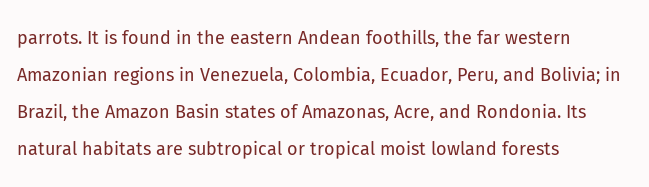parrots. It is found in the eastern Andean foothills, the far western Amazonian regions in Venezuela, Colombia, Ecuador, Peru, and Bolivia; in Brazil, the Amazon Basin states of Amazonas, Acre, and Rondonia. Its natural habitats are subtropical or tropical moist lowland forests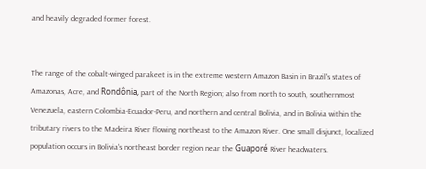and heavily degraded former forest.


The range of the cobalt-winged parakeet is in the extreme western Amazon Basin in Brazil's states of Amazonas, Acre, and Rondônia, part of the North Region; also from north to south, southernmost Venezuela, eastern Colombia-Ecuador-Peru, and northern and central Bolivia, and in Bolivia within the tributary rivers to the Madeira River flowing northeast to the Amazon River. One small disjunct, localized population occurs in Bolivia's northeast border region near the Guaporé River headwaters.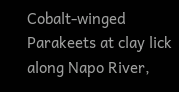Cobalt-winged Parakeets at clay lick along Napo River,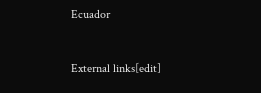Ecuador


External links[edit]